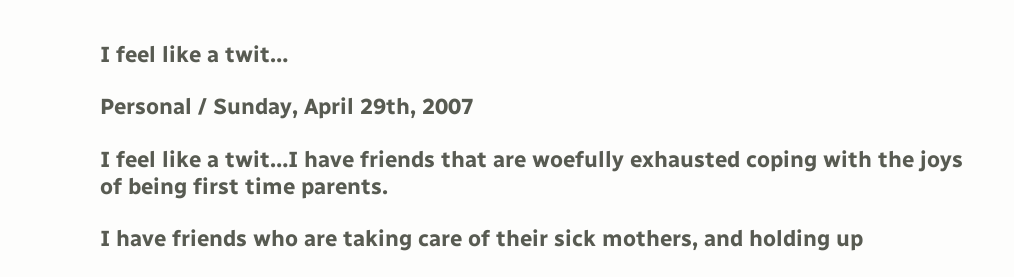I feel like a twit…

Personal / Sunday, April 29th, 2007

I feel like a twit…I have friends that are woefully exhausted coping with the joys of being first time parents.

I have friends who are taking care of their sick mothers, and holding up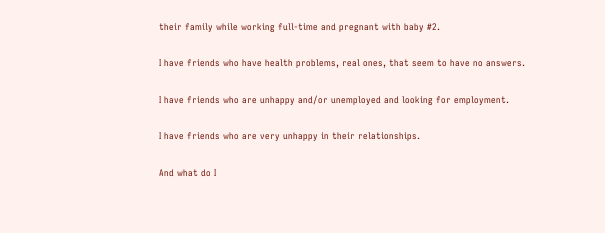their family while working full-time and pregnant with baby #2.

I have friends who have health problems, real ones, that seem to have no answers.

I have friends who are unhappy and/or unemployed and looking for employment.

I have friends who are very unhappy in their relationships.

And what do I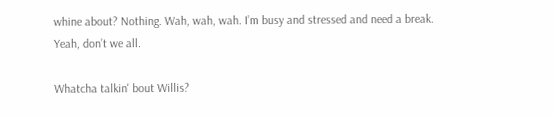whine about? Nothing. Wah, wah, wah. I’m busy and stressed and need a break. Yeah, don’t we all.

Whatcha talkin' bout Willis?